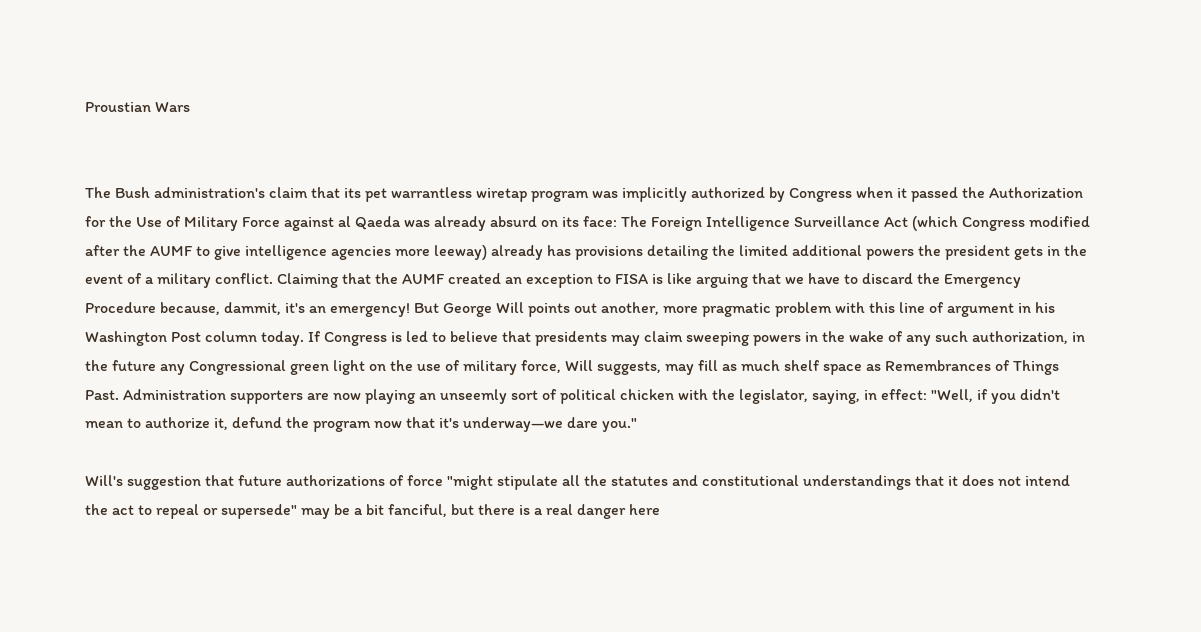Proustian Wars


The Bush administration's claim that its pet warrantless wiretap program was implicitly authorized by Congress when it passed the Authorization for the Use of Military Force against al Qaeda was already absurd on its face: The Foreign Intelligence Surveillance Act (which Congress modified after the AUMF to give intelligence agencies more leeway) already has provisions detailing the limited additional powers the president gets in the event of a military conflict. Claiming that the AUMF created an exception to FISA is like arguing that we have to discard the Emergency Procedure because, dammit, it's an emergency! But George Will points out another, more pragmatic problem with this line of argument in his Washington Post column today. If Congress is led to believe that presidents may claim sweeping powers in the wake of any such authorization, in the future any Congressional green light on the use of military force, Will suggests, may fill as much shelf space as Remembrances of Things Past. Administration supporters are now playing an unseemly sort of political chicken with the legislator, saying, in effect: "Well, if you didn't mean to authorize it, defund the program now that it's underway—we dare you."

Will's suggestion that future authorizations of force "might stipulate all the statutes and constitutional understandings that it does not intend the act to repeal or supersede" may be a bit fanciful, but there is a real danger here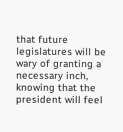that future legislatures will be wary of granting a necessary inch, knowing that the president will feel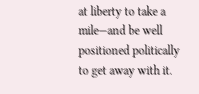at liberty to take a mile—and be well positioned politically to get away with it.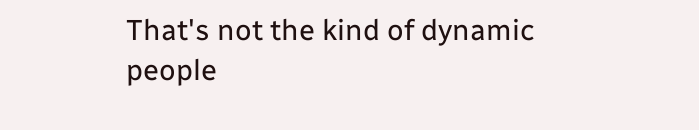That's not the kind of dynamic people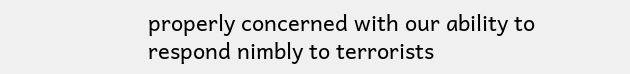properly concerned with our ability to respond nimbly to terrorists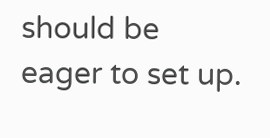should be eager to set up.